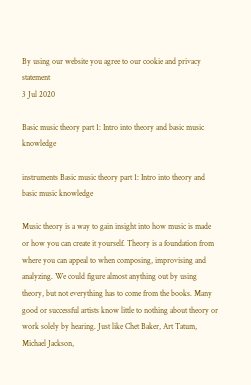By using our website you agree to our cookie and privacy statement
3 Jul 2020

Basic music theory part 1: Intro into theory and basic music knowledge

instruments Basic music theory part 1: Intro into theory and basic music knowledge

Music theory is a way to gain insight into how music is made or how you can create it yourself. Theory is a foundation from where you can appeal to when composing, improvising and analyzing. We could figure almost anything out by using theory, but not everything has to come from the books. Many good or successful artists know little to nothing about theory or work solely by hearing. Just like Chet Baker, Art Tatum, Michael Jackson,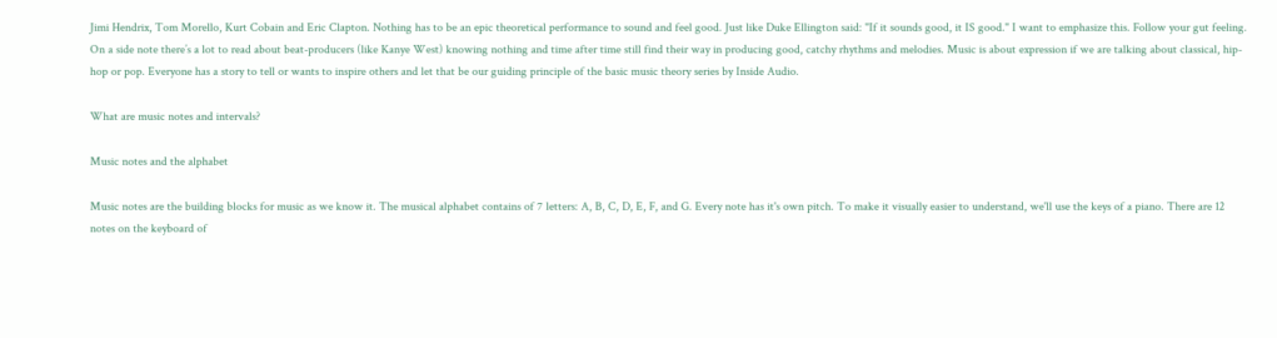Jimi Hendrix, Tom Morello, Kurt Cobain and Eric Clapton. Nothing has to be an epic theoretical performance to sound and feel good. Just like Duke Ellington said: "If it sounds good, it IS good." I want to emphasize this. Follow your gut feeling. On a side note there’s a lot to read about beat-producers (like Kanye West) knowing nothing and time after time still find their way in producing good, catchy rhythms and melodies. Music is about expression if we are talking about classical, hip-hop or pop. Everyone has a story to tell or wants to inspire others and let that be our guiding principle of the basic music theory series by Inside Audio.

What are music notes and intervals?

Music notes and the alphabet

Music notes are the building blocks for music as we know it. The musical alphabet contains of 7 letters: A, B, C, D, E, F, and G. Every note has it's own pitch. To make it visually easier to understand, we'll use the keys of a piano. There are 12 notes on the keyboard of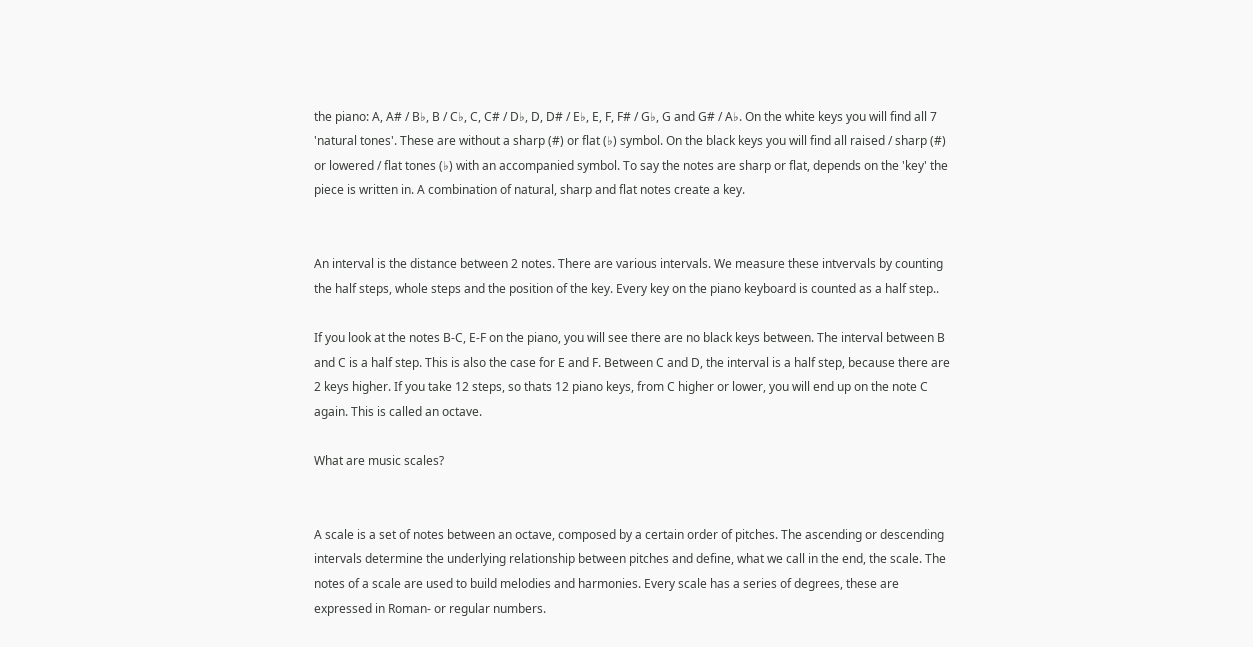the piano: A, A# / B♭, B / C♭, C, C# / D♭, D, D# / E♭, E, F, F# / G♭, G and G# / A♭. On the white keys you will find all 7 'natural tones'. These are without a sharp (#) or flat (♭) symbol. On the black keys you will find all raised / sharp (#)  or lowered / flat tones (♭) with an accompanied symbol. To say the notes are sharp or flat, depends on the 'key' the piece is written in. A combination of natural, sharp and flat notes create a key.


An interval is the distance between 2 notes. There are various intervals. We measure these intvervals by counting the half steps, whole steps and the position of the key. Every key on the piano keyboard is counted as a half step..

If you look at the notes B-C, E-F on the piano, you will see there are no black keys between. The interval between B and C is a half step. This is also the case for E and F. Between C and D, the interval is a half step, because there are 2 keys higher. If you take 12 steps, so thats 12 piano keys, from C higher or lower, you will end up on the note C again. This is called an octave.

What are music scales?


A scale is a set of notes between an octave, composed by a certain order of pitches. The ascending or descending intervals determine the underlying relationship between pitches and define, what we call in the end, the scale. The notes of a scale are used to build melodies and harmonies. Every scale has a series of degrees, these are expressed in Roman- or regular numbers.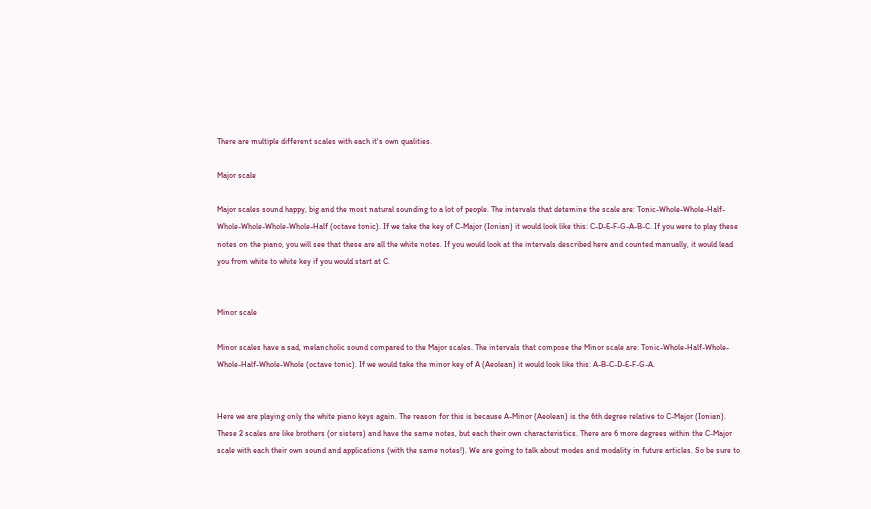There are multiple different scales with each it's own qualities.

Major scale

Major scales sound happy, big and the most natural sounding to a lot of people. The intervals that detemine the scale are: Tonic-Whole-Whole-Half-Whole-Whole-Whole-Whole-Half (octave tonic). If we take the key of C-Major (Ionian) it would look like this: C-D-E-F-G-A-B-C. If you were to play these notes on the piano, you will see that these are all the white notes. If you would look at the intervals described here and counted manually, it would lead you from white to white key if you would start at C.


Minor scale

Minor scales have a sad, melancholic sound compared to the Major scales. The intervals that compose the Minor scale are: Tonic-Whole-Half-Whole-Whole-Half-Whole-Whole (octave tonic). If we would take the minor key of A (Aeolean) it would look like this: A-B-C-D-E-F-G-A.


Here we are playing only the white piano keys again. The reason for this is because A-Minor (Aeolean) is the 6th degree relative to C-Major (Ionian). These 2 scales are like brothers (or sisters) and have the same notes, but each their own characteristics. There are 6 more degrees within the C-Major scale with each their own sound and applications (with the same notes!). We are going to talk about modes and modality in future articles. So be sure to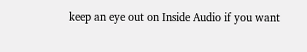keep an eye out on Inside Audio if you want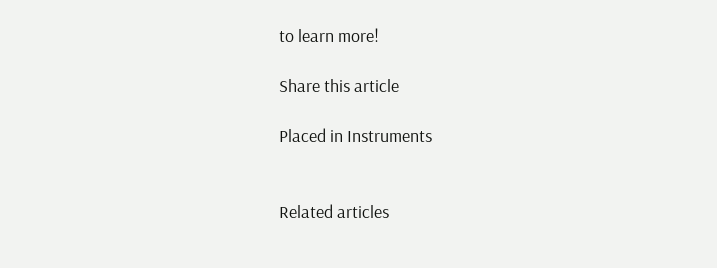to learn more!

Share this article

Placed in Instruments


Related articles